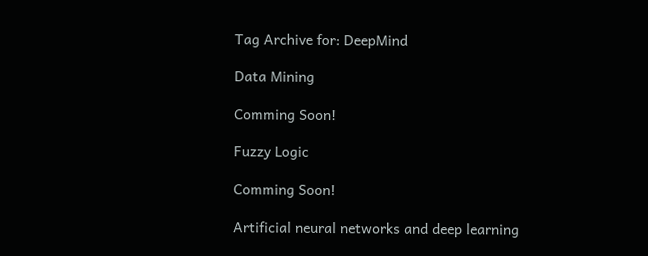Tag Archive for: DeepMind

Data Mining

Comming Soon!

Fuzzy Logic

Comming Soon!

Artificial neural networks and deep learning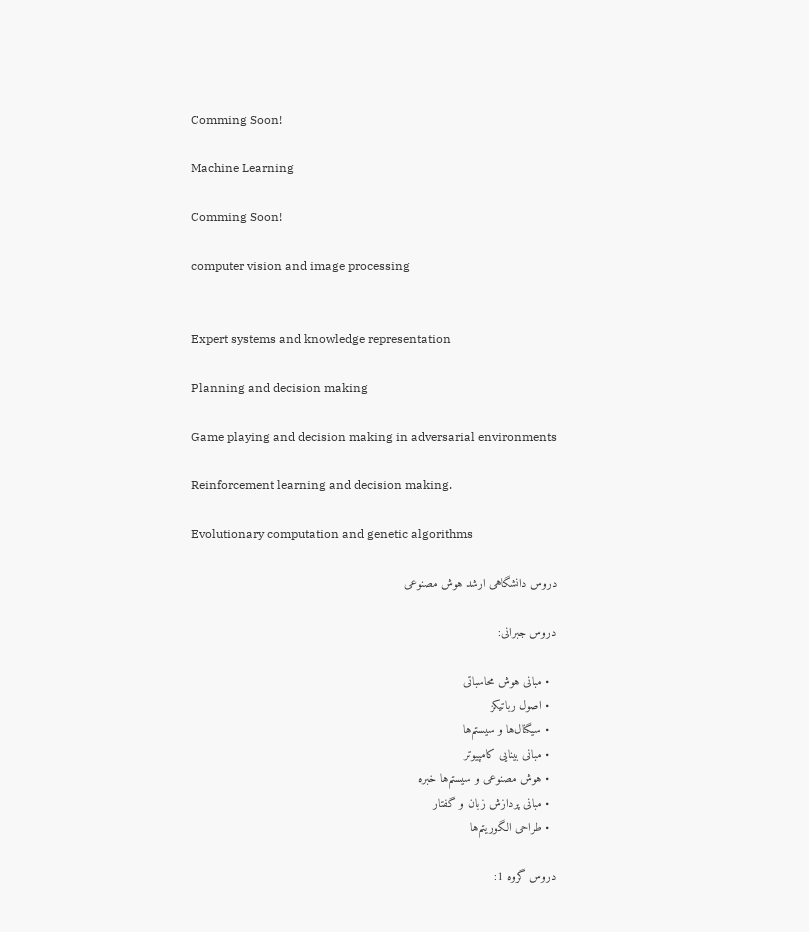Comming Soon!

Machine Learning

Comming Soon!

computer vision and image processing


Expert systems and knowledge representation

Planning and decision making

Game playing and decision making in adversarial environments

Reinforcement learning and decision making.

Evolutionary computation and genetic algorithms

دروس دانشگاهی ارشد هوش مصنوعی

دروس جبرانی:

  • مبانی هوش محاسباتی
  • اصول رباتیکز
  • سیگنال‌ها و سیستم‌ها
  • مبانی بینایی کامپیوتر
  • هوش مصنوعی و سیستم‌ها خبره
  • مبانی پردازش زبان و گفتار
  • طراحی الگوریتم‌ها

دروس گروه 1: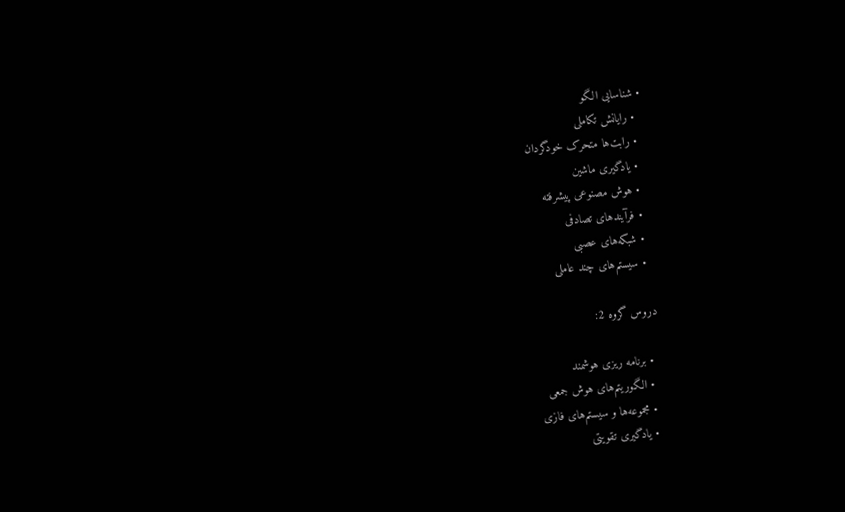• شناسایی الگو
  • رایانش تکاملی
  • رابت‌ها متحرک خودگردان
  • یادگیری ماشین
  • هوش مصنوعی پیشرفته
  • فرآیندهای تصادفی
  • شبکه‌های عصبی
  • سیستم‌های چند عاملی

دروس گروه 2:

  • برنامه ریزی هوشمند
  • الگوریتم‌های هوش جمعی
  • مجموعه‌ها و سیستم‌های فازی
  • یادگیری تقویتی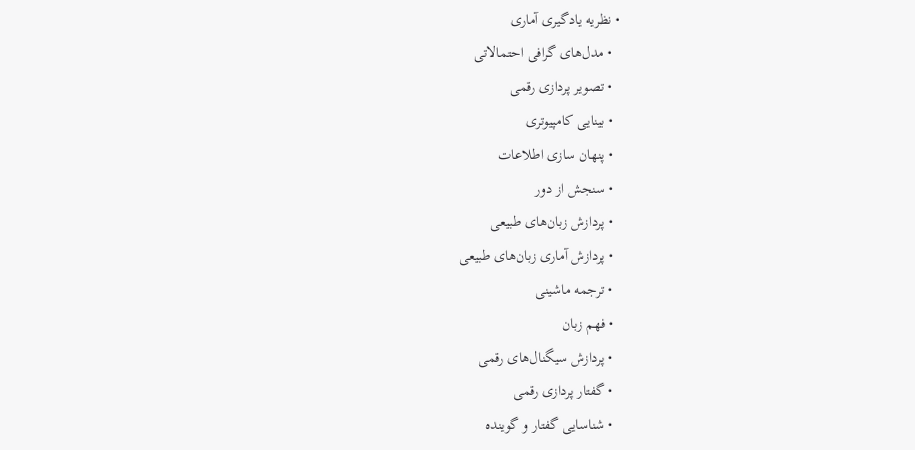• نظریه یادگیری آماری
  • مدل‌های گرافی احتمالاتی
  • تصویر پردازی رقمی
  • بینایی کامپیوتری
  • پنهان سازی اطلاعات
  • سنجش از دور
  • پردازش زبان‌های طبیعی
  • پردازش آماری زبان‌های طبیعی
  • ترجمه ماشینی
  • فهم زبان
  • پردازش سیگنال‌های رقمی
  • گفتار پردازی رقمی
  • شناسایی گفتار و گوینده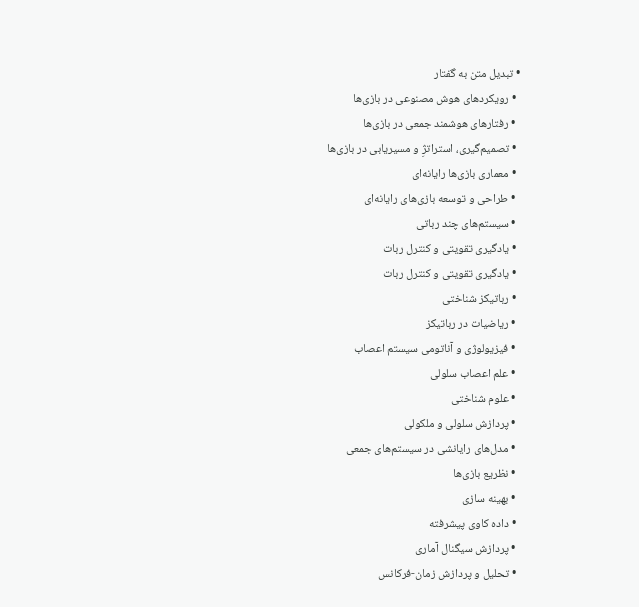• تبدیل متن به گفتار
  • رویکردهای هوش مصنوعی در بازی‌ها
  • رفتارهای هوشمند جمعی در بازی‌ها
  • تصمیم‌گیری، استراتژِ و مسیریابی در بازی‌ها
  • معماری بازی‌ها رایانه‌ای
  • طراحی و توسعه بازی‌های رایانه‌ای
  • سیستم‌های چند رباتی
  • یادگیری تقویتی و کنترل ربات
  • یادگیری تقویتی و کنترل ربات
  • رباتیکز شناختی
  • ریاضیات در رباتیکز
  • فیزیولوژی و آناتومی سیستم اعصاب
  • علم اعصاب سلولی
  • علوم شناختی
  • پردازش سلولی و ملکولی
  • مدل‌های رایانشی در سیستم‌های جمعی
  • نظریع بازی‌ها
  • بهینه سازی
  • داده کاوی پیشرفته
  • پردازش سیگنال آماری
  • تحلیل و پردازش زمان-فرکانس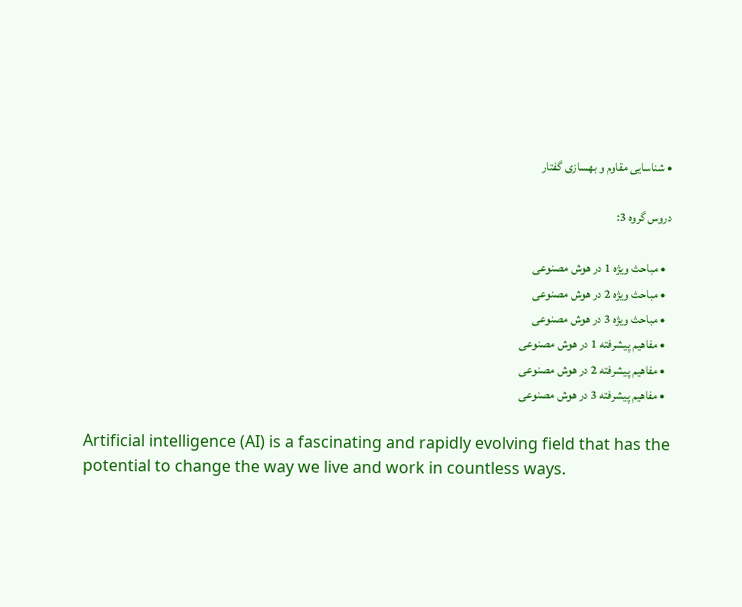• شناسایی مقاوم و بهسازی گفتار

دروس گروه 3:

  • مباحث ویژه 1 در هوش مصنوعی
  • مباحث ویژه 2 در هوش مصنوعی
  • مباحث ویژه 3 در هوش مصنوعی
  • مفاهیم پیشرفته 1 در هوش مصنوعی
  • مفاهیم پیشرفته 2 در هوش مصنوعی
  • مفاهیم پیشرفته 3 در هوش مصنوعی

Artificial intelligence (AI) is a fascinating and rapidly evolving field that has the potential to change the way we live and work in countless ways.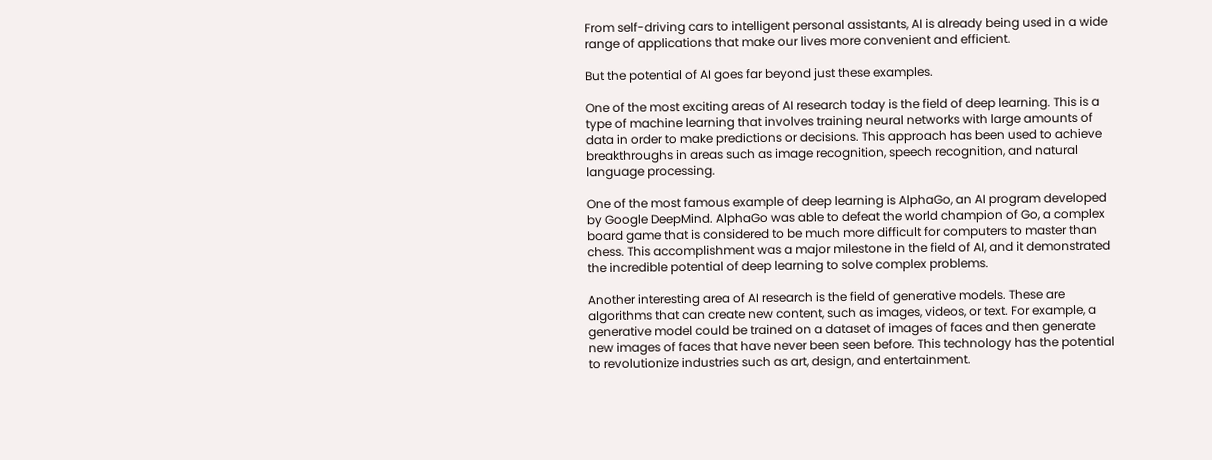From self-driving cars to intelligent personal assistants, AI is already being used in a wide range of applications that make our lives more convenient and efficient.

But the potential of AI goes far beyond just these examples.

One of the most exciting areas of AI research today is the field of deep learning. This is a type of machine learning that involves training neural networks with large amounts of data in order to make predictions or decisions. This approach has been used to achieve breakthroughs in areas such as image recognition, speech recognition, and natural language processing.

One of the most famous example of deep learning is AlphaGo, an AI program developed by Google DeepMind. AlphaGo was able to defeat the world champion of Go, a complex board game that is considered to be much more difficult for computers to master than chess. This accomplishment was a major milestone in the field of AI, and it demonstrated the incredible potential of deep learning to solve complex problems.

Another interesting area of AI research is the field of generative models. These are algorithms that can create new content, such as images, videos, or text. For example, a generative model could be trained on a dataset of images of faces and then generate new images of faces that have never been seen before. This technology has the potential to revolutionize industries such as art, design, and entertainment.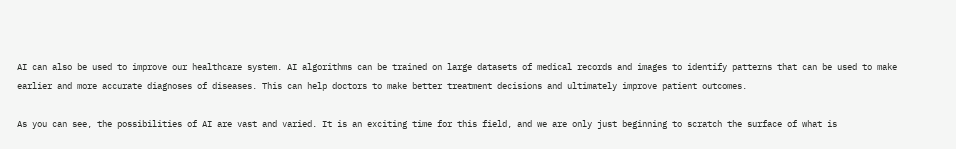AI can also be used to improve our healthcare system. AI algorithms can be trained on large datasets of medical records and images to identify patterns that can be used to make earlier and more accurate diagnoses of diseases. This can help doctors to make better treatment decisions and ultimately improve patient outcomes.

As you can see, the possibilities of AI are vast and varied. It is an exciting time for this field, and we are only just beginning to scratch the surface of what is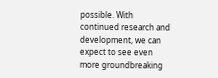possible. With continued research and development, we can expect to see even more groundbreaking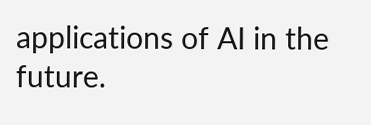applications of AI in the future.